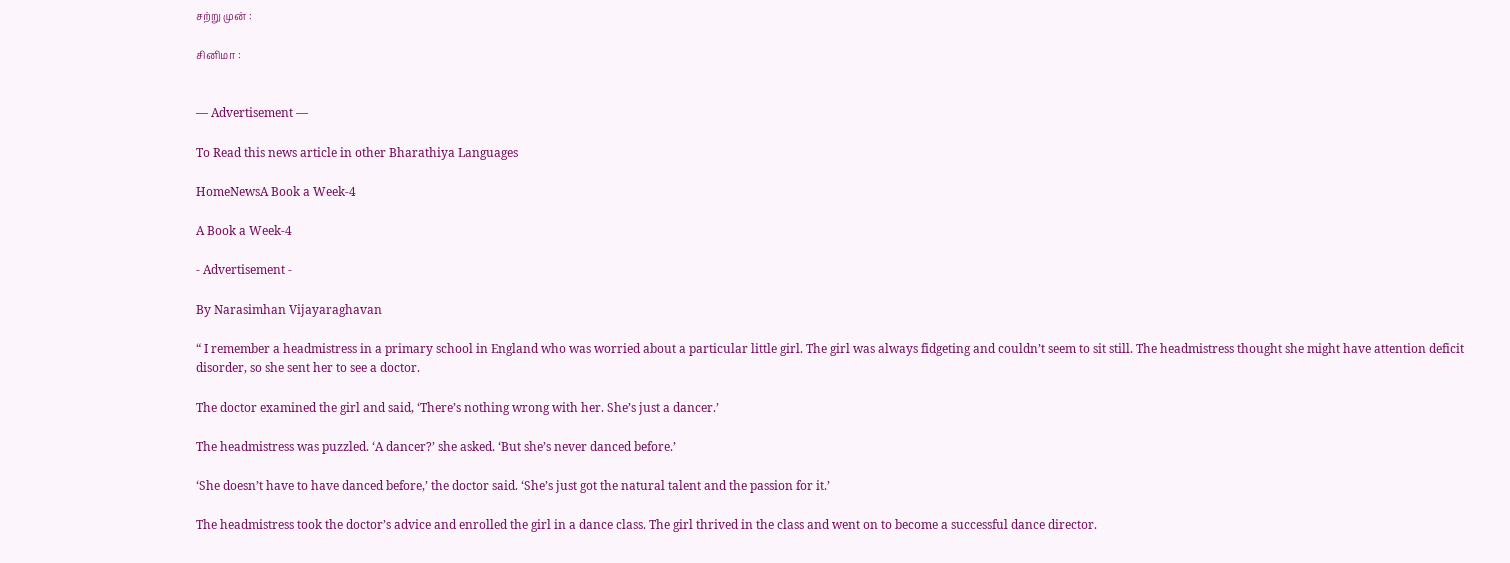சற்று முன் :

சினிமா :


― Advertisement ―

To Read this news article in other Bharathiya Languages

HomeNewsA Book a Week-4

A Book a Week-4

- Advertisement -

By Narasimhan Vijayaraghavan

“ I remember a headmistress in a primary school in England who was worried about a particular little girl. The girl was always fidgeting and couldn’t seem to sit still. The headmistress thought she might have attention deficit disorder, so she sent her to see a doctor.

The doctor examined the girl and said, ‘There’s nothing wrong with her. She’s just a dancer.’

The headmistress was puzzled. ‘A dancer?’ she asked. ‘But she’s never danced before.’

‘She doesn’t have to have danced before,’ the doctor said. ‘She’s just got the natural talent and the passion for it.’

The headmistress took the doctor’s advice and enrolled the girl in a dance class. The girl thrived in the class and went on to become a successful dance director.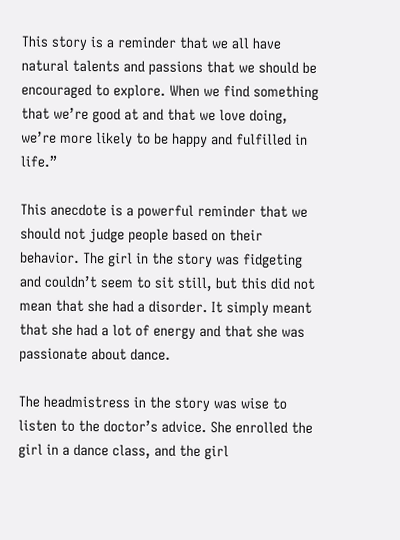This story is a reminder that we all have natural talents and passions that we should be encouraged to explore. When we find something that we’re good at and that we love doing, we’re more likely to be happy and fulfilled in life.”

This anecdote is a powerful reminder that we should not judge people based on their behavior. The girl in the story was fidgeting and couldn’t seem to sit still, but this did not mean that she had a disorder. It simply meant that she had a lot of energy and that she was passionate about dance.

The headmistress in the story was wise to listen to the doctor’s advice. She enrolled the girl in a dance class, and the girl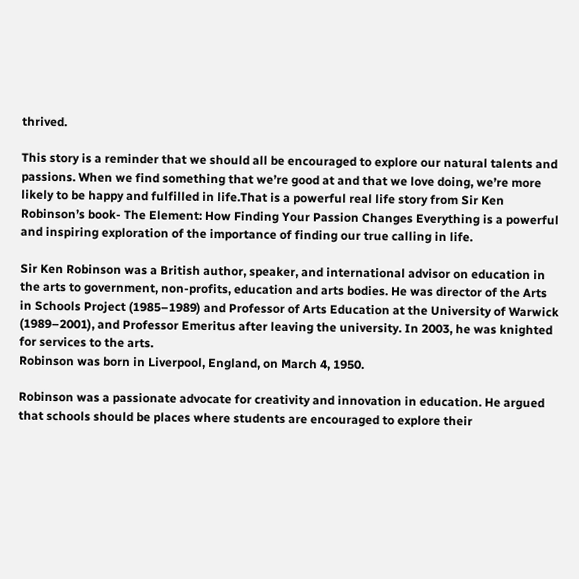thrived.

This story is a reminder that we should all be encouraged to explore our natural talents and passions. When we find something that we’re good at and that we love doing, we’re more likely to be happy and fulfilled in life.That is a powerful real life story from Sir Ken Robinson’s book- The Element: How Finding Your Passion Changes Everything is a powerful and inspiring exploration of the importance of finding our true calling in life.

Sir Ken Robinson was a British author, speaker, and international advisor on education in the arts to government, non-profits, education and arts bodies. He was director of the Arts in Schools Project (1985–1989) and Professor of Arts Education at the University of Warwick (1989–2001), and Professor Emeritus after leaving the university. In 2003, he was knighted for services to the arts.
Robinson was born in Liverpool, England, on March 4, 1950.

Robinson was a passionate advocate for creativity and innovation in education. He argued that schools should be places where students are encouraged to explore their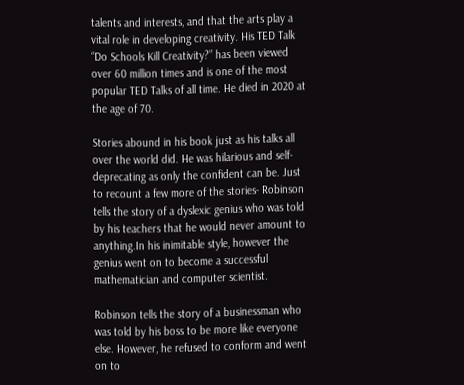talents and interests, and that the arts play a vital role in developing creativity. His TED Talk “Do Schools Kill Creativity?” has been viewed over 60 million times and is one of the most popular TED Talks of all time. He died in 2020 at the age of 70.

Stories abound in his book just as his talks all over the world did. He was hilarious and self-deprecating as only the confident can be. Just to recount a few more of the stories- Robinson tells the story of a dyslexic genius who was told by his teachers that he would never amount to anything.In his inimitable style, however the genius went on to become a successful mathematician and computer scientist.

Robinson tells the story of a businessman who was told by his boss to be more like everyone else. However, he refused to conform and went on to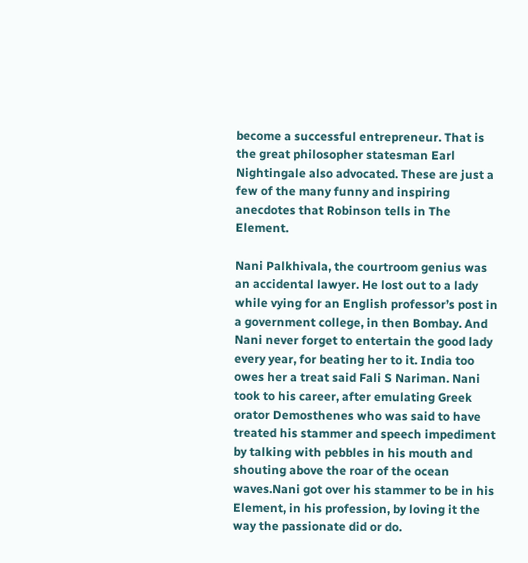become a successful entrepreneur. That is the great philosopher statesman Earl Nightingale also advocated. These are just a few of the many funny and inspiring anecdotes that Robinson tells in The Element.

Nani Palkhivala, the courtroom genius was an accidental lawyer. He lost out to a lady while vying for an English professor’s post in a government college, in then Bombay. And Nani never forget to entertain the good lady every year, for beating her to it. India too owes her a treat said Fali S Nariman. Nani took to his career, after emulating Greek orator Demosthenes who was said to have treated his stammer and speech impediment by talking with pebbles in his mouth and shouting above the roar of the ocean waves.Nani got over his stammer to be in his Element, in his profession, by loving it the way the passionate did or do.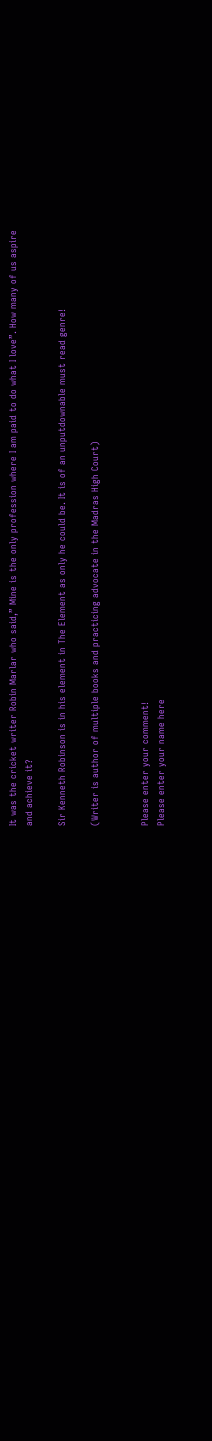It was the cricket writer Robin Marlar who said,” Mine is the only profession where I am paid to do what I love”. How many of us aspire and achieve it?

Sir Kenneth Robinson is in his element in The Element as only he could be. It is of an unputdownable must read genre!

(Writer is author of multiple books and practicing advocate in the Madras High Court)


Please enter your comment!
Please enter your name here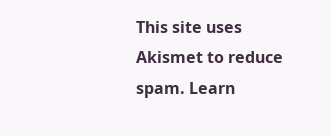This site uses Akismet to reduce spam. Learn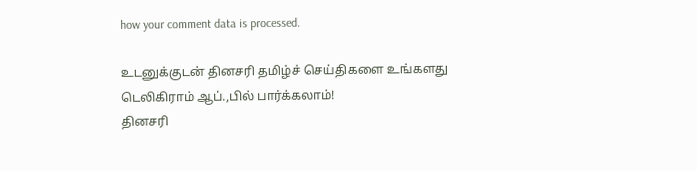how your comment data is processed.

உடனுக்குடன் தினசரி தமிழ்ச் செய்திகளை உங்களது டெலிகிராம் ஆப்.,பில் பார்க்கலாம்!
தினசரி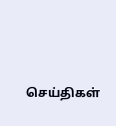செய்திகள்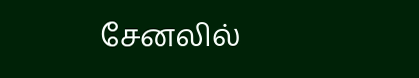சேனலில்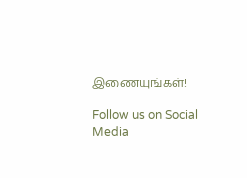இணையுங்கள்!

Follow us on Social Media